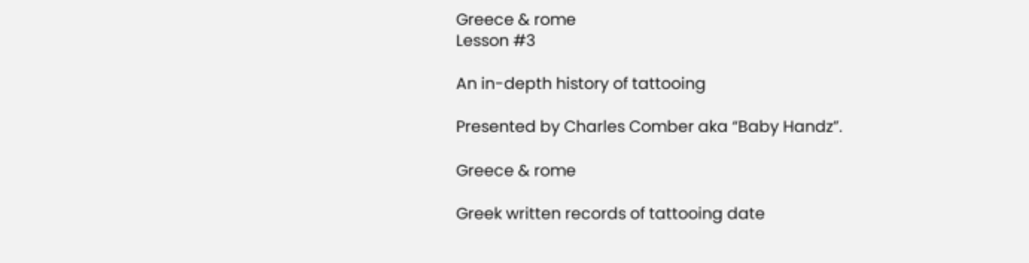Greece & rome
Lesson #3

An in-depth history of tattooing

Presented by Charles Comber aka “Baby Handz”.

Greece & rome

Greek written records of tattooing date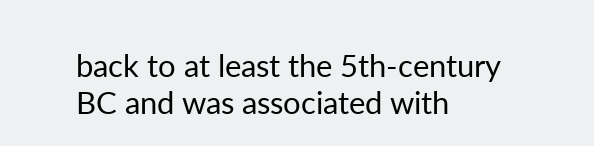back to at least the 5th-century BC and was associated with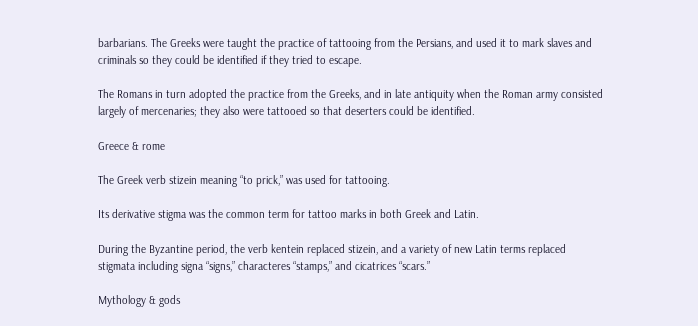barbarians. The Greeks were taught the practice of tattooing from the Persians, and used it to mark slaves and criminals so they could be identified if they tried to escape.

The Romans in turn adopted the practice from the Greeks, and in late antiquity when the Roman army consisted largely of mercenaries; they also were tattooed so that deserters could be identified.

Greece & rome

The Greek verb stizein meaning “to prick,” was used for tattooing.

Its derivative stigma was the common term for tattoo marks in both Greek and Latin.

During the Byzantine period, the verb kentein replaced stizein, and a variety of new Latin terms replaced stigmata including signa “signs,” characteres “stamps,” and cicatrices “scars.”

Mythology & gods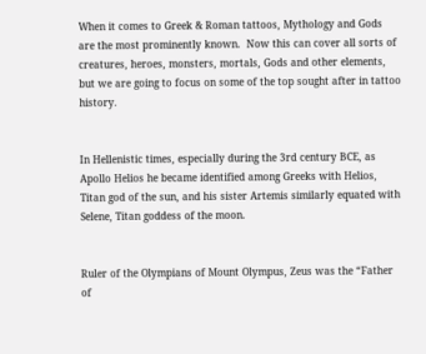When it comes to Greek & Roman tattoos, Mythology and Gods are the most prominently known.  Now this can cover all sorts of creatures, heroes, monsters, mortals, Gods and other elements, but we are going to focus on some of the top sought after in tattoo history.


In Hellenistic times, especially during the 3rd century BCE, as Apollo Helios he became identified among Greeks with Helios, Titan god of the sun, and his sister Artemis similarly equated with Selene, Titan goddess of the moon.


Ruler of the Olympians of Mount Olympus, Zeus was the “Father of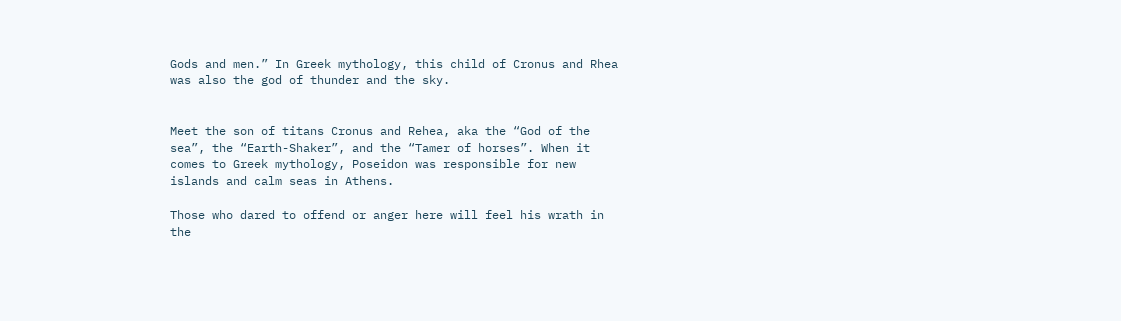Gods and men.” In Greek mythology, this child of Cronus and Rhea was also the god of thunder and the sky.


Meet the son of titans Cronus and Rehea, aka the “God of the sea”, the “Earth-Shaker”, and the “Tamer of horses”. When it comes to Greek mythology, Poseidon was responsible for new islands and calm seas in Athens.

Those who dared to offend or anger here will feel his wrath in the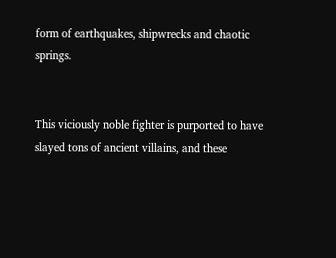form of earthquakes, shipwrecks and chaotic springs.


This viciously noble fighter is purported to have slayed tons of ancient villains, and these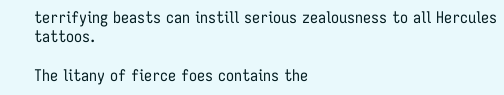terrifying beasts can instill serious zealousness to all Hercules tattoos.

The litany of fierce foes contains the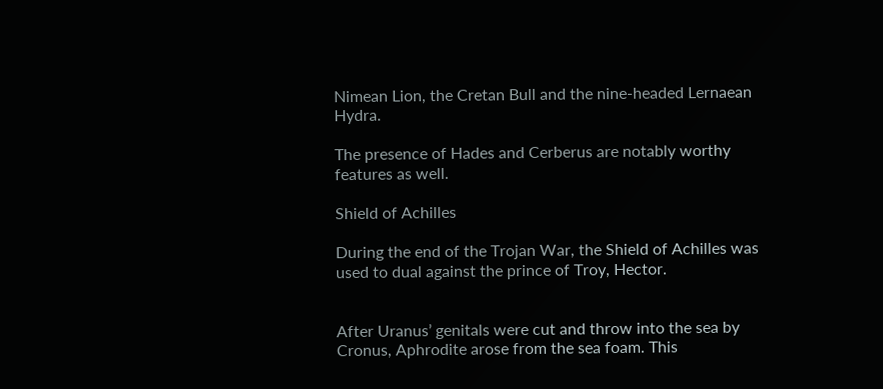Nimean Lion, the Cretan Bull and the nine-headed Lernaean Hydra.

The presence of Hades and Cerberus are notably worthy features as well.

Shield of Achilles

During the end of the Trojan War, the Shield of Achilles was used to dual against the prince of Troy, Hector.


After Uranus’ genitals were cut and throw into the sea by Cronus, Aphrodite arose from the sea foam. This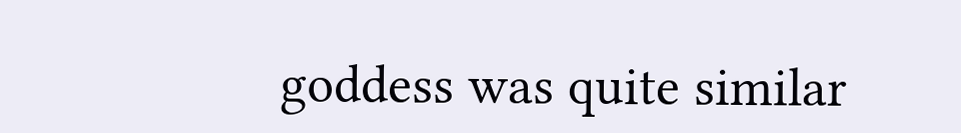goddess was quite similar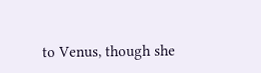to Venus, though she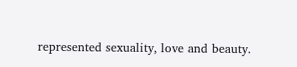represented sexuality, love and beauty.